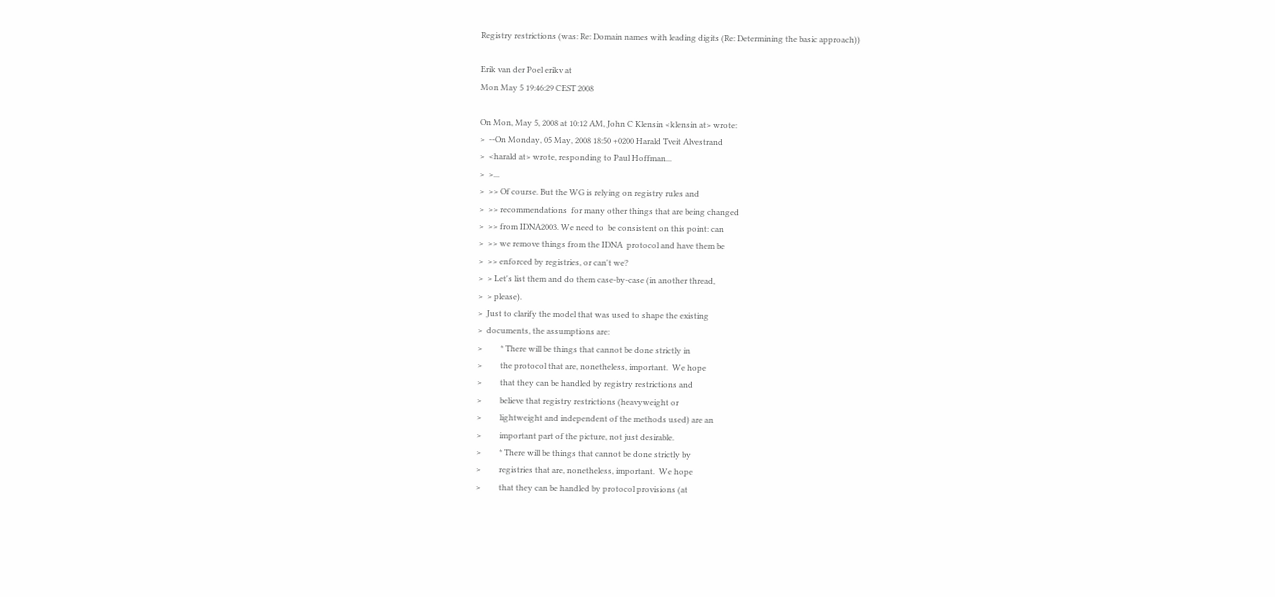Registry restrictions (was: Re: Domain names with leading digits (Re: Determining the basic approach))

Erik van der Poel erikv at
Mon May 5 19:46:29 CEST 2008

On Mon, May 5, 2008 at 10:12 AM, John C Klensin <klensin at> wrote:
>  --On Monday, 05 May, 2008 18:50 +0200 Harald Tveit Alvestrand
>  <harald at> wrote, responding to Paul Hoffman...
>  >...
>  >> Of course. But the WG is relying on registry rules and
>  >> recommendations  for many other things that are being changed
>  >> from IDNA2003. We need to  be consistent on this point: can
>  >> we remove things from the IDNA  protocol and have them be
>  >> enforced by registries, or can't we?
>  > Let's list them and do them case-by-case (in another thread,
>  > please).
>  Just to clarify the model that was used to shape the existing
>  documents, the assumptions are:
>         * There will be things that cannot be done strictly in
>         the protocol that are, nonetheless, important.  We hope
>         that they can be handled by registry restrictions and
>         believe that registry restrictions (heavyweight or
>         lightweight and independent of the methods used) are an
>         important part of the picture, not just desirable.
>         * There will be things that cannot be done strictly by
>         registries that are, nonetheless, important.  We hope
>         that they can be handled by protocol provisions (at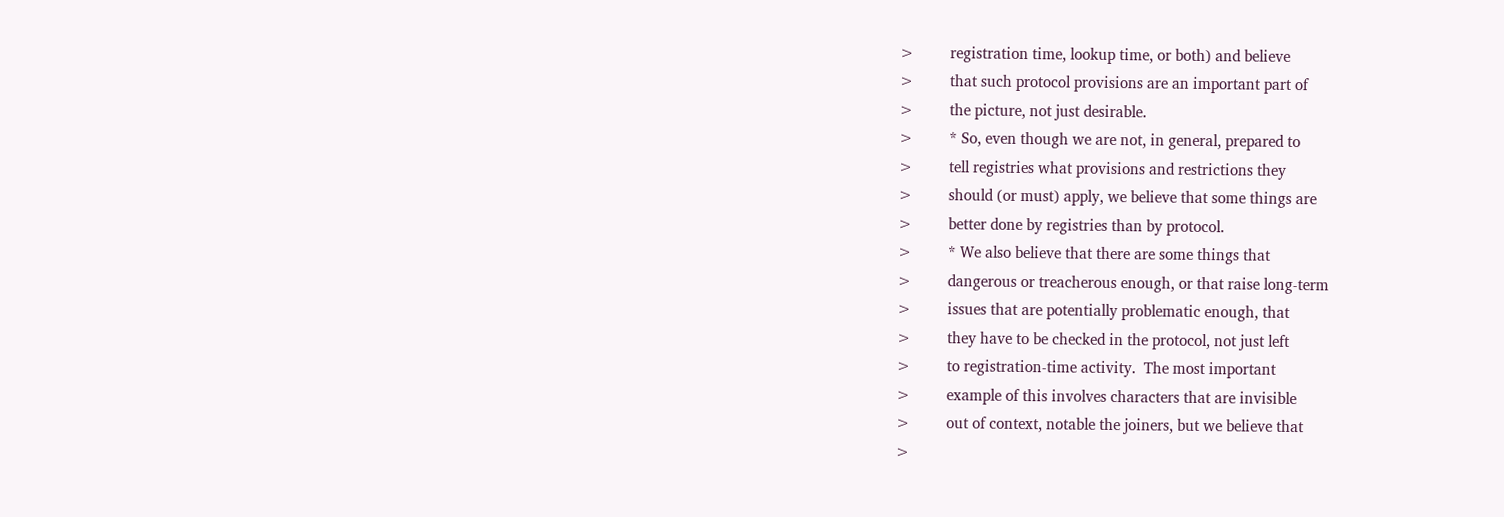>         registration time, lookup time, or both) and believe
>         that such protocol provisions are an important part of
>         the picture, not just desirable.
>         * So, even though we are not, in general, prepared to
>         tell registries what provisions and restrictions they
>         should (or must) apply, we believe that some things are
>         better done by registries than by protocol.
>         * We also believe that there are some things that
>         dangerous or treacherous enough, or that raise long-term
>         issues that are potentially problematic enough, that
>         they have to be checked in the protocol, not just left
>         to registration-time activity.  The most important
>         example of this involves characters that are invisible
>         out of context, notable the joiners, but we believe that
>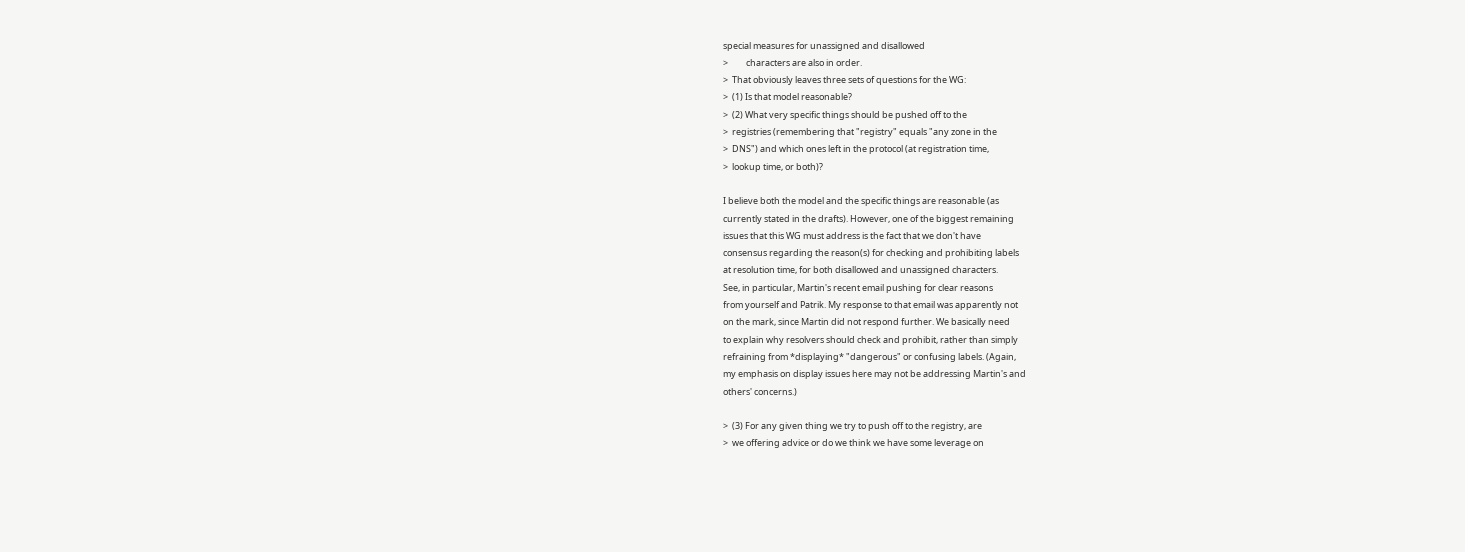special measures for unassigned and disallowed
>         characters are also in order.
>  That obviously leaves three sets of questions for the WG:
>  (1) Is that model reasonable?
>  (2) What very specific things should be pushed off to the
>  registries (remembering that "registry" equals "any zone in the
>  DNS") and which ones left in the protocol (at registration time,
>  lookup time, or both)?

I believe both the model and the specific things are reasonable (as
currently stated in the drafts). However, one of the biggest remaining
issues that this WG must address is the fact that we don't have
consensus regarding the reason(s) for checking and prohibiting labels
at resolution time, for both disallowed and unassigned characters.
See, in particular, Martin's recent email pushing for clear reasons
from yourself and Patrik. My response to that email was apparently not
on the mark, since Martin did not respond further. We basically need
to explain why resolvers should check and prohibit, rather than simply
refraining from *displaying* "dangerous" or confusing labels. (Again,
my emphasis on display issues here may not be addressing Martin's and
others' concerns.)

>  (3) For any given thing we try to push off to the registry, are
>  we offering advice or do we think we have some leverage on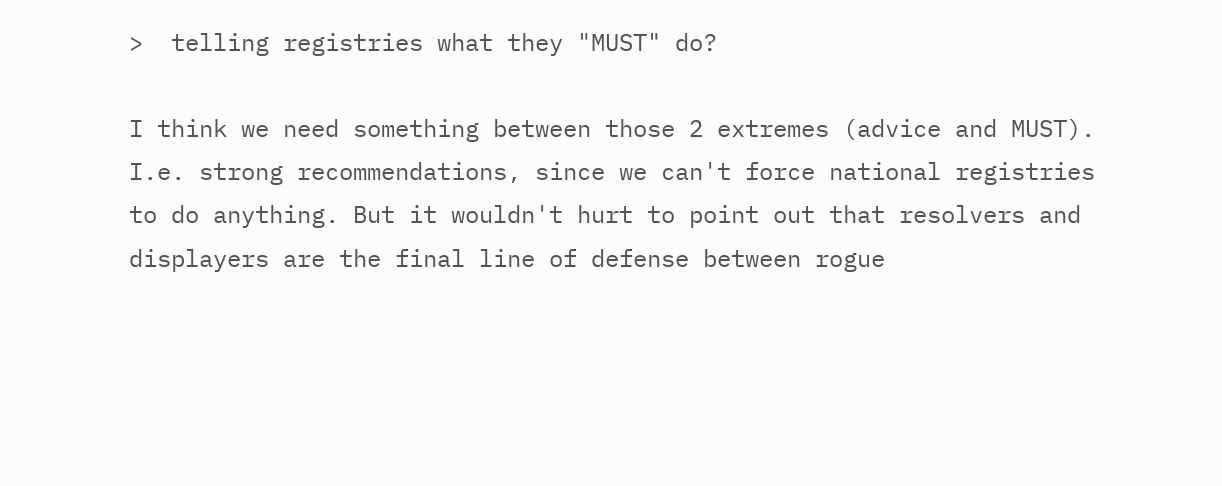>  telling registries what they "MUST" do?

I think we need something between those 2 extremes (advice and MUST).
I.e. strong recommendations, since we can't force national registries
to do anything. But it wouldn't hurt to point out that resolvers and
displayers are the final line of defense between rogue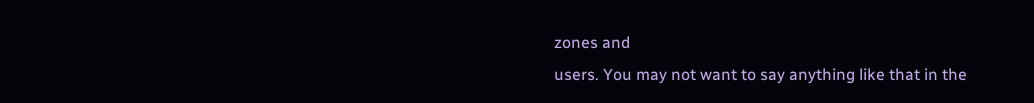zones and
users. You may not want to say anything like that in the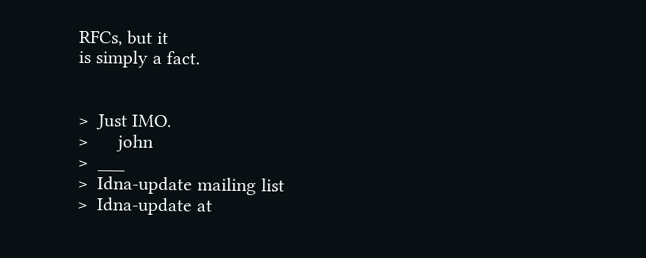RFCs, but it
is simply a fact.


>  Just IMO.
>      john
>  ___
>  Idna-update mailing list
>  Idna-update at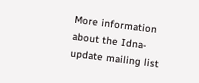More information about the Idna-update mailing list